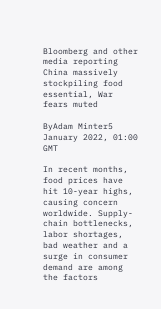Bloomberg and other media reporting China massively stockpiling food essential, War fears muted

ByAdam Minter5 January 2022, 01:00 GMT

In recent months, food prices have hit 10-year highs, causing concern worldwide. Supply-chain bottlenecks, labor shortages, bad weather and a surge in consumer demand are among the factors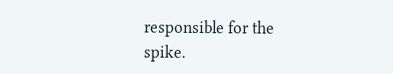responsible for the spike.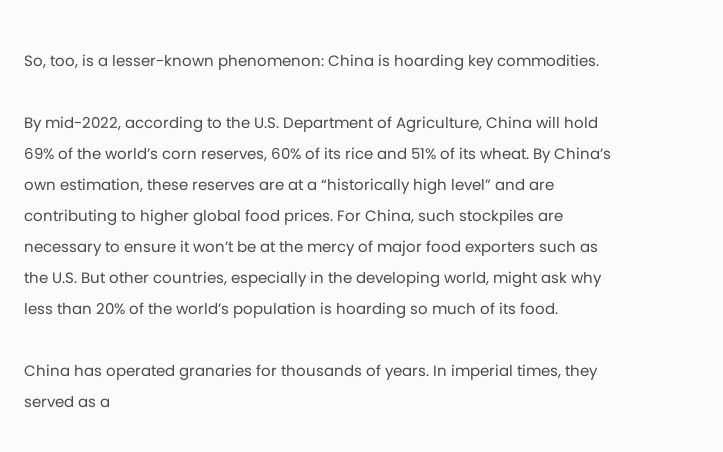So, too, is a lesser-known phenomenon: China is hoarding key commodities.

By mid-2022, according to the U.S. Department of Agriculture, China will hold 69% of the world’s corn reserves, 60% of its rice and 51% of its wheat. By China’s own estimation, these reserves are at a “historically high level” and are contributing to higher global food prices. For China, such stockpiles are necessary to ensure it won’t be at the mercy of major food exporters such as the U.S. But other countries, especially in the developing world, might ask why less than 20% of the world’s population is hoarding so much of its food.

China has operated granaries for thousands of years. In imperial times, they served as a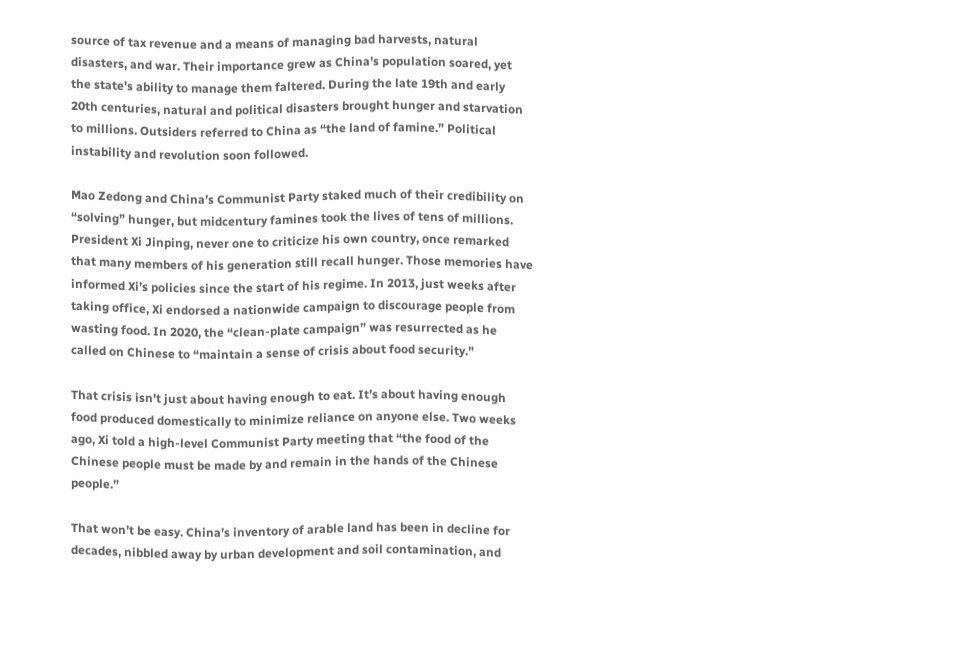source of tax revenue and a means of managing bad harvests, natural disasters, and war. Their importance grew as China’s population soared, yet the state’s ability to manage them faltered. During the late 19th and early 20th centuries, natural and political disasters brought hunger and starvation to millions. Outsiders referred to China as “the land of famine.” Political instability and revolution soon followed.

Mao Zedong and China’s Communist Party staked much of their credibility on “solving” hunger, but midcentury famines took the lives of tens of millions. President Xi Jinping, never one to criticize his own country, once remarked that many members of his generation still recall hunger. Those memories have informed Xi’s policies since the start of his regime. In 2013, just weeks after taking office, Xi endorsed a nationwide campaign to discourage people from wasting food. In 2020, the “clean-plate campaign” was resurrected as he called on Chinese to “maintain a sense of crisis about food security.”

That crisis isn’t just about having enough to eat. It’s about having enough food produced domestically to minimize reliance on anyone else. Two weeks ago, Xi told a high-level Communist Party meeting that “the food of the Chinese people must be made by and remain in the hands of the Chinese people.”

That won’t be easy. China’s inventory of arable land has been in decline for decades, nibbled away by urban development and soil contamination, and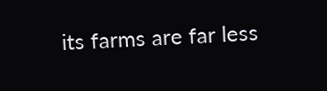its farms are far less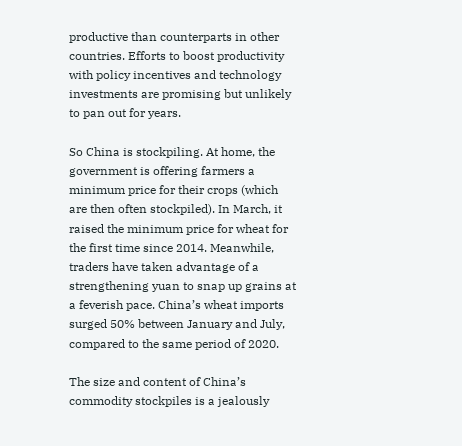productive than counterparts in other countries. Efforts to boost productivity with policy incentives and technology investments are promising but unlikely to pan out for years.

So China is stockpiling. At home, the government is offering farmers a minimum price for their crops (which are then often stockpiled). In March, it raised the minimum price for wheat for the first time since 2014. Meanwhile, traders have taken advantage of a  strengthening yuan to snap up grains at a feverish pace. China’s wheat imports surged 50% between January and July, compared to the same period of 2020.

The size and content of China’s commodity stockpiles is a jealously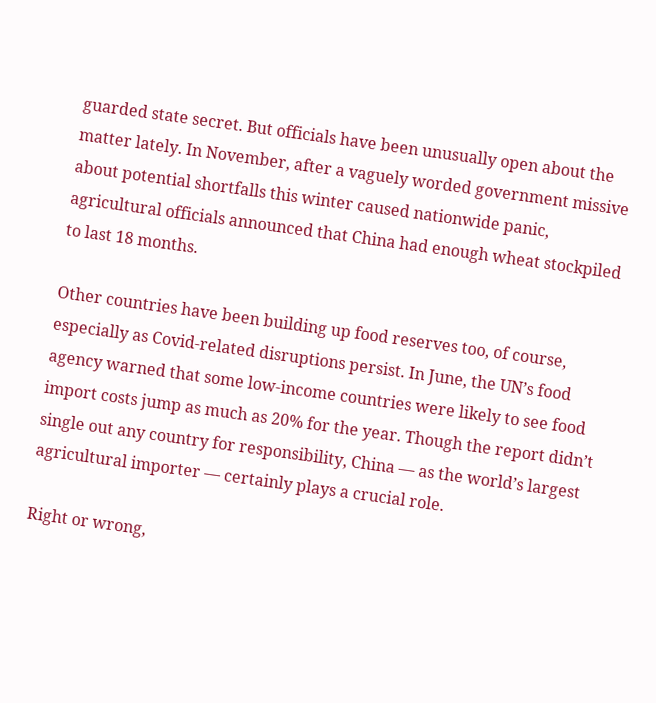guarded state secret. But officials have been unusually open about the matter lately. In November, after a vaguely worded government missive about potential shortfalls this winter caused nationwide panic, agricultural officials announced that China had enough wheat stockpiled to last 18 months.

Other countries have been building up food reserves too, of course, especially as Covid-related disruptions persist. In June, the UN’s food agency warned that some low-income countries were likely to see food import costs jump as much as 20% for the year. Though the report didn’t single out any country for responsibility, China — as the world’s largest agricultural importer — certainly plays a crucial role.

Right or wrong,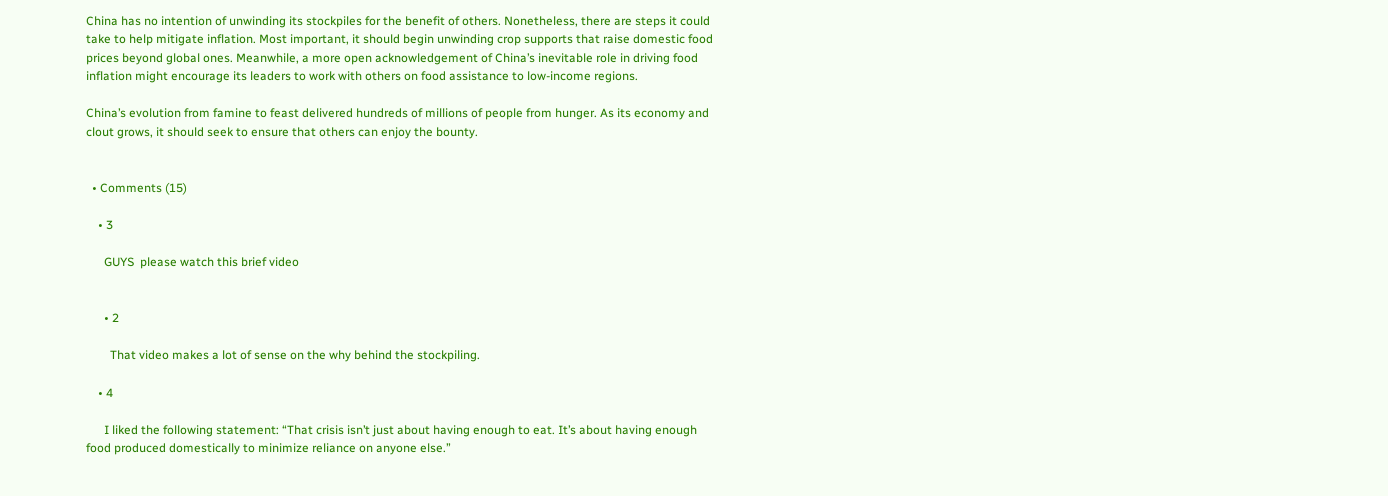China has no intention of unwinding its stockpiles for the benefit of others. Nonetheless, there are steps it could take to help mitigate inflation. Most important, it should begin unwinding crop supports that raise domestic food prices beyond global ones. Meanwhile, a more open acknowledgement of China’s inevitable role in driving food inflation might encourage its leaders to work with others on food assistance to low-income regions.

China’s evolution from famine to feast delivered hundreds of millions of people from hunger. As its economy and clout grows, it should seek to ensure that others can enjoy the bounty.


  • Comments (15)

    • 3

      GUYS  please watch this brief video


      • 2

        That video makes a lot of sense on the why behind the stockpiling.

    • 4

      I liked the following statement: “That crisis isn’t just about having enough to eat. It’s about having enough food produced domestically to minimize reliance on anyone else.”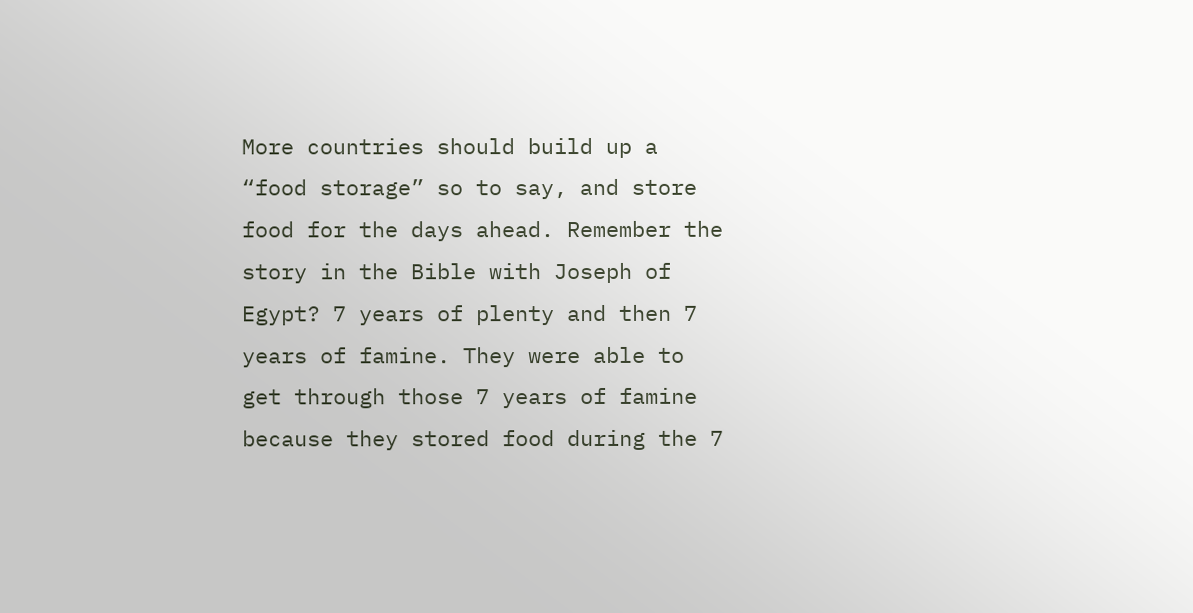More countries should build up a “food storage” so to say, and store food for the days ahead. Remember the story in the Bible with Joseph of Egypt? 7 years of plenty and then 7 years of famine. They were able to get through those 7 years of famine because they stored food during the 7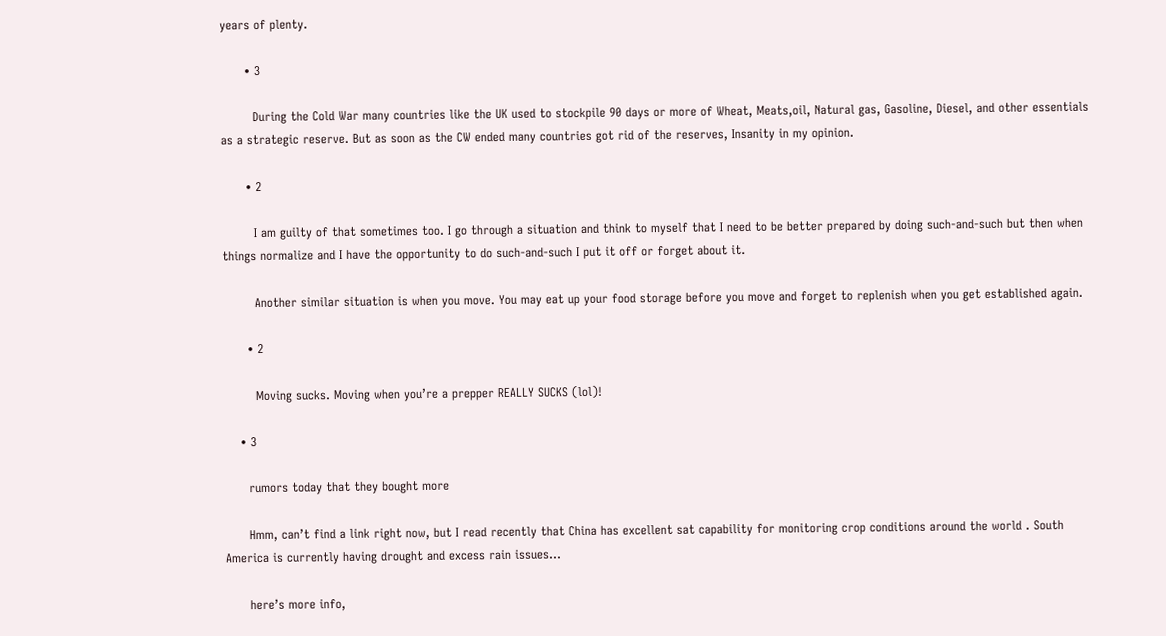years of plenty.

      • 3

        During the Cold War many countries like the UK used to stockpile 90 days or more of Wheat, Meats,oil, Natural gas, Gasoline, Diesel, and other essentials  as a strategic reserve. But as soon as the CW ended many countries got rid of the reserves, Insanity in my opinion.

      • 2

        I am guilty of that sometimes too. I go through a situation and think to myself that I need to be better prepared by doing such-and-such but then when things normalize and I have the opportunity to do such-and-such I put it off or forget about it.

        Another similar situation is when you move. You may eat up your food storage before you move and forget to replenish when you get established again.

      • 2

        Moving sucks. Moving when you’re a prepper REALLY SUCKS (lol)!

    • 3

      rumors today that they bought more

      Hmm, can’t find a link right now, but I read recently that China has excellent sat capability for monitoring crop conditions around the world . South America is currently having drought and excess rain issues…

      here’s more info,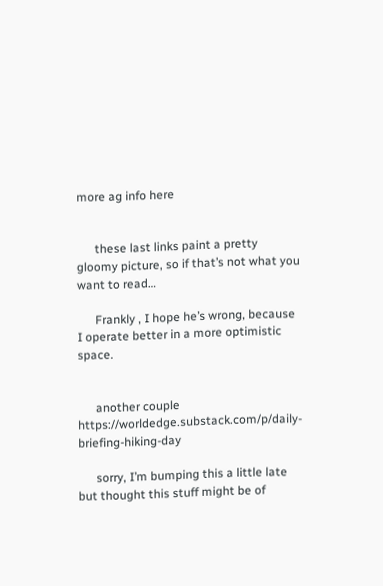more ag info here


      these last links paint a pretty gloomy picture, so if that’s not what you want to read…

      Frankly , I hope he’s wrong, because I operate better in a more optimistic space.


      another couple https://worldedge.substack.com/p/daily-briefing-hiking-day

      sorry, I’m bumping this a little late but thought this stuff might be of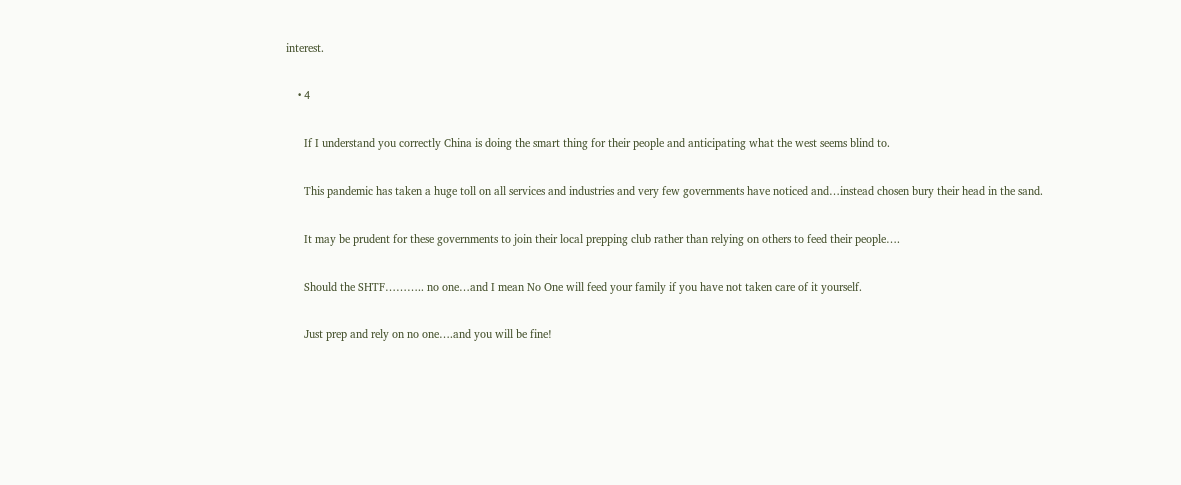interest.

    • 4

      If I understand you correctly China is doing the smart thing for their people and anticipating what the west seems blind to.

      This pandemic has taken a huge toll on all services and industries and very few governments have noticed and…instead chosen bury their head in the sand.

      It may be prudent for these governments to join their local prepping club rather than relying on others to feed their people….

      Should the SHTF……….. no one…and I mean No One will feed your family if you have not taken care of it yourself.

      Just prep and rely on no one….and you will be fine!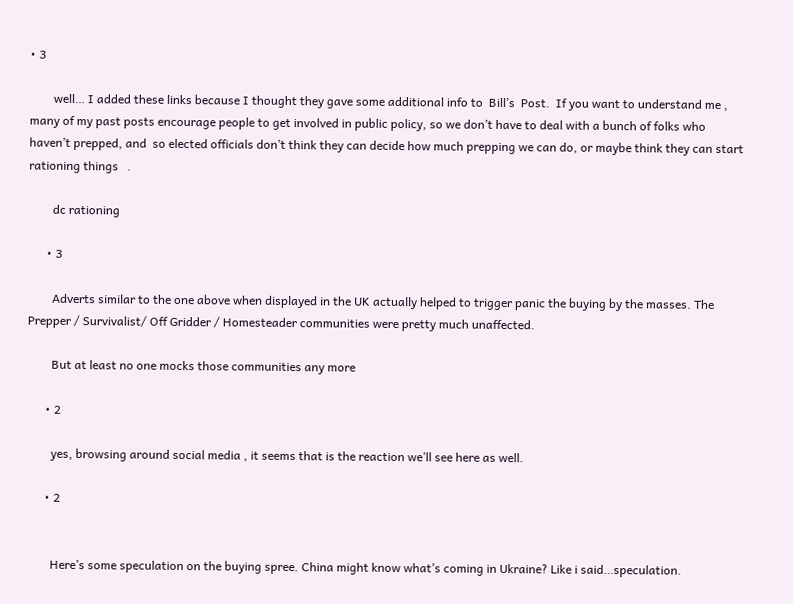• 3

        well… I added these links because I thought they gave some additional info to  Bill’s  Post.  If you want to understand me , many of my past posts encourage people to get involved in public policy, so we don’t have to deal with a bunch of folks who haven’t prepped, and  so elected officials don’t think they can decide how much prepping we can do, or maybe think they can start rationing things   .

        dc rationing

      • 3

        Adverts similar to the one above when displayed in the UK actually helped to trigger panic the buying by the masses. The Prepper / Survivalist/ Off Gridder / Homesteader communities were pretty much unaffected.

        But at least no one mocks those communities any more

      • 2

        yes, browsing around social media , it seems that is the reaction we’ll see here as well.

      • 2


        Here’s some speculation on the buying spree. China might know what’s coming in Ukraine? Like i said…speculation.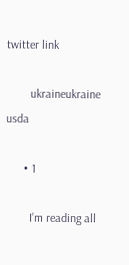twitter link

        ukraineukraine usda

      • 1

        I’m reading all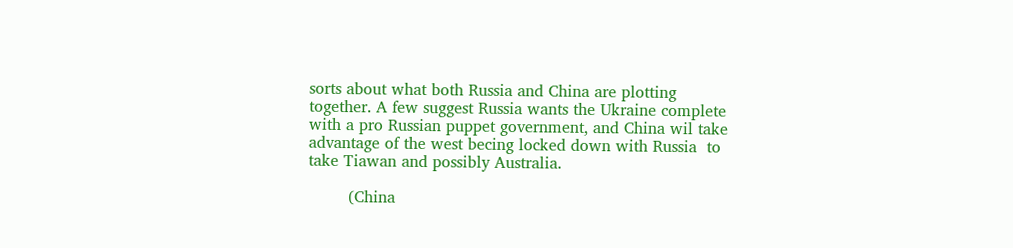sorts about what both Russia and China are plotting together. A few suggest Russia wants the Ukraine complete with a pro Russian puppet government, and China wil take advantage of the west becing locked down with Russia  to take Tiawan and possibly Australia.

        (China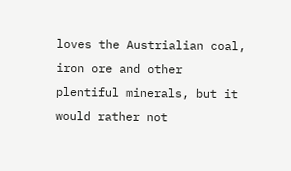loves the Austrialian coal, iron ore and other plentiful minerals, but it would rather not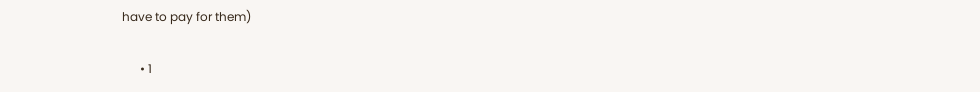have to pay for them)

      • 1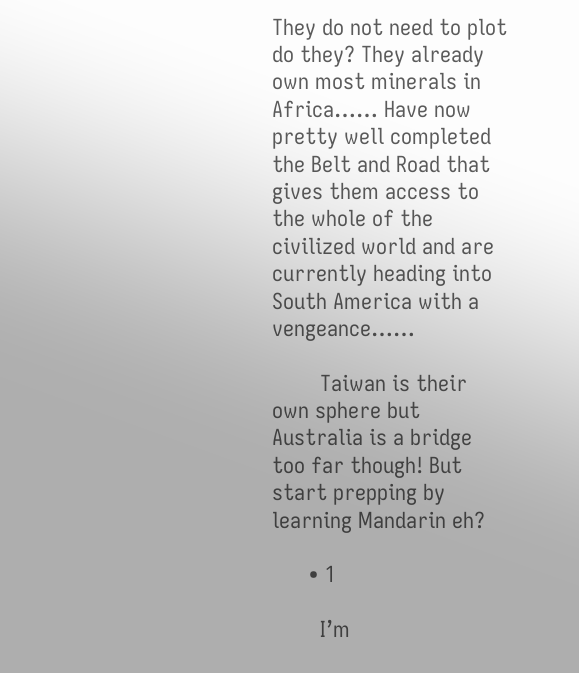They do not need to plot do they? They already own most minerals in Africa…… Have now pretty well completed the Belt and Road that gives them access to the whole of the civilized world and are currently heading into South America with a vengeance……

        Taiwan is their own sphere but Australia is a bridge too far though! But start prepping by learning Mandarin eh?

      • 1

        I’m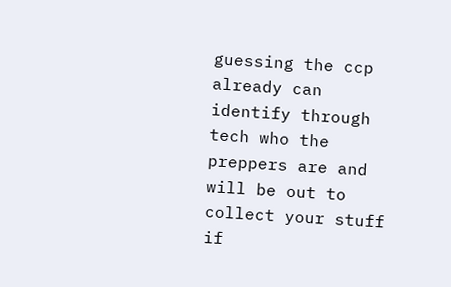guessing the ccp already can identify through tech who the preppers are and will be out to collect your stuff if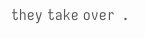they take over  .